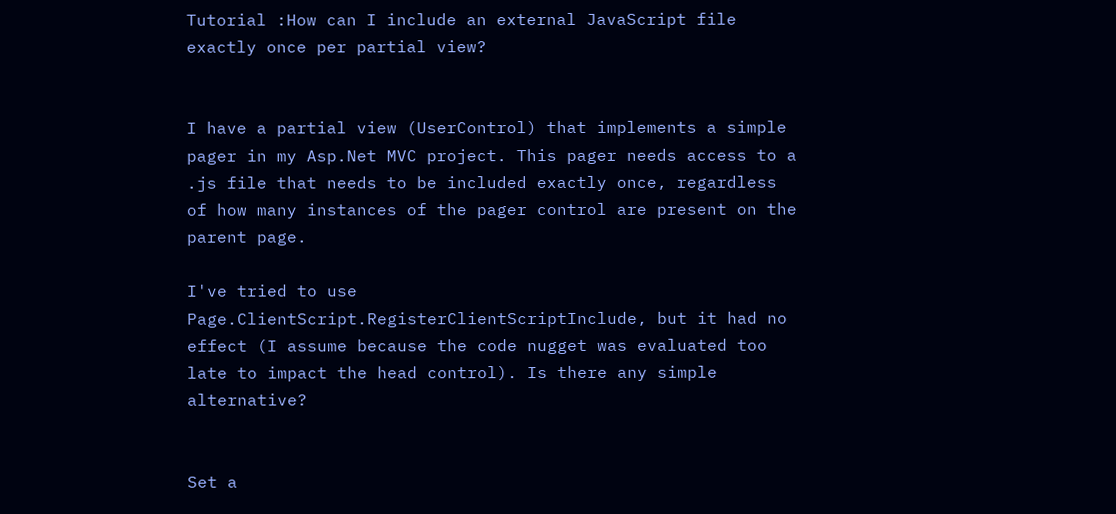Tutorial :How can I include an external JavaScript file exactly once per partial view?


I have a partial view (UserControl) that implements a simple pager in my Asp.Net MVC project. This pager needs access to a .js file that needs to be included exactly once, regardless of how many instances of the pager control are present on the parent page.

I've tried to use Page.ClientScript.RegisterClientScriptInclude, but it had no effect (I assume because the code nugget was evaluated too late to impact the head control). Is there any simple alternative?


Set a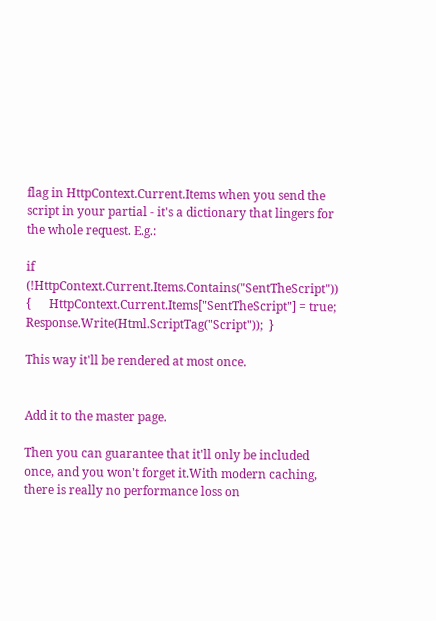flag in HttpContext.Current.Items when you send the script in your partial - it's a dictionary that lingers for the whole request. E.g.:

if (!HttpContext.Current.Items.Contains("SentTheScript"))  {      HttpContext.Current.Items["SentTheScript"] = true;      Response.Write(Html.ScriptTag("Script"));  }

This way it'll be rendered at most once.


Add it to the master page.

Then you can guarantee that it'll only be included once, and you won't forget it.With modern caching, there is really no performance loss on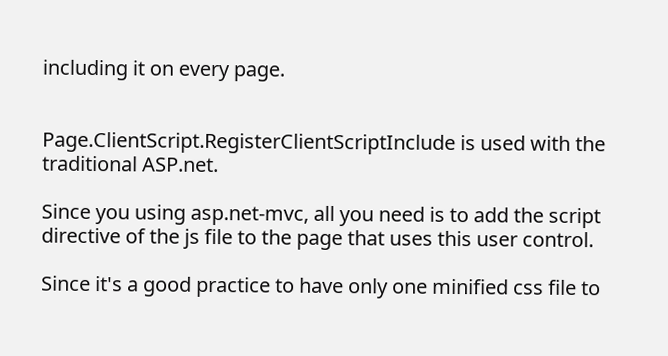including it on every page.


Page.ClientScript.RegisterClientScriptInclude is used with the traditional ASP.net.

Since you using asp.net-mvc, all you need is to add the script directive of the js file to the page that uses this user control.

Since it's a good practice to have only one minified css file to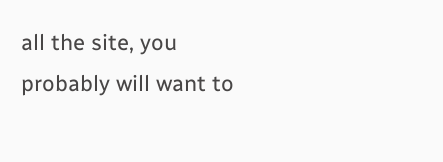all the site, you probably will want to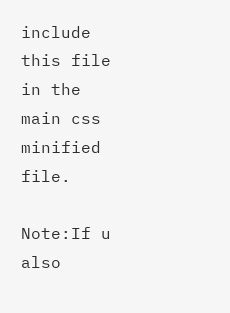include this file in the main css minified file.

Note:If u also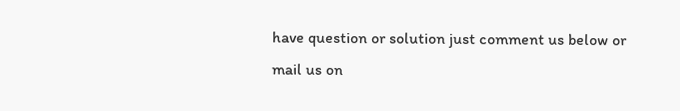have question or solution just comment us below or mail us on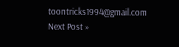toontricks1994@gmail.com
Next Post »